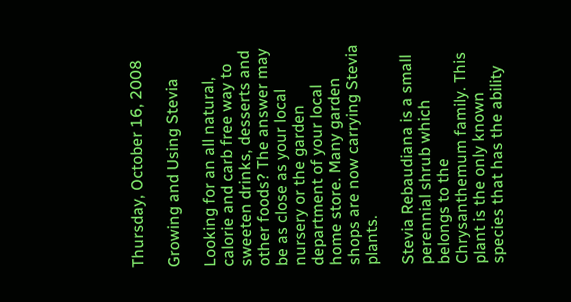Thursday, October 16, 2008

Growing and Using Stevia

Looking for an all natural, calorie and carb free way to sweeten drinks, desserts and other foods? The answer may be as close as your local nursery or the garden department of your local home store. Many garden shops are now carrying Stevia plants.

Stevia Rebaudiana is a small perennial shrub which belongs to the Chrysanthemum family. This plant is the only known species that has the ability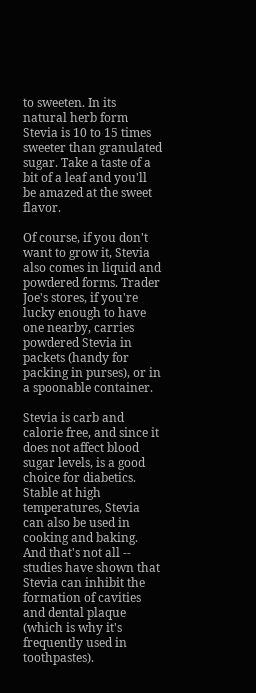to sweeten. In its natural herb form Stevia is 10 to 15 times sweeter than granulated sugar. Take a taste of a bit of a leaf and you'll be amazed at the sweet flavor.

Of course, if you don't want to grow it, Stevia also comes in liquid and powdered forms. Trader Joe's stores, if you're lucky enough to have one nearby, carries powdered Stevia in packets (handy for packing in purses), or in a spoonable container.

Stevia is carb and calorie free, and since it does not affect blood sugar levels, is a good choice for diabetics. Stable at high temperatures, Stevia can also be used in cooking and baking. And that's not all -- studies have shown that Stevia can inhibit the formation of cavities and dental plaque (which is why it's frequently used in toothpastes).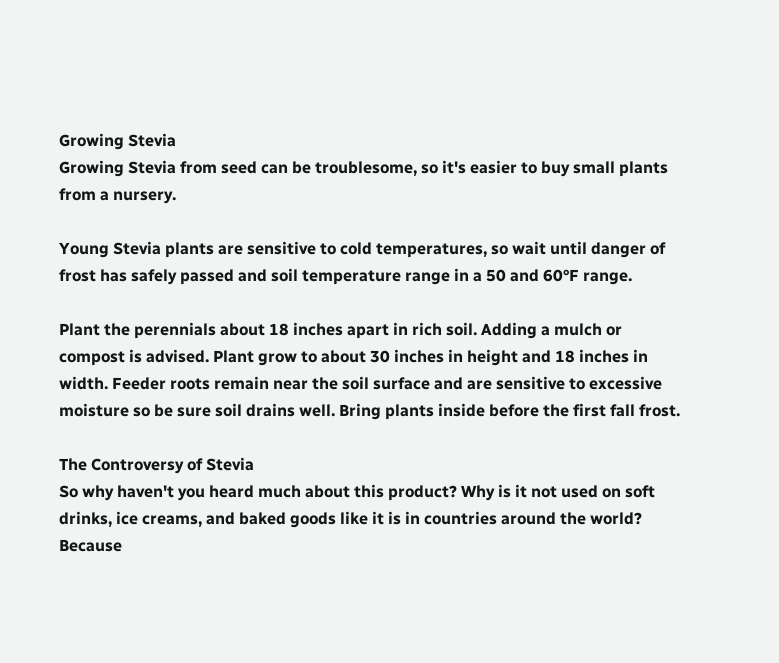Growing Stevia
Growing Stevia from seed can be troublesome, so it's easier to buy small plants from a nursery.

Young Stevia plants are sensitive to cold temperatures, so wait until danger of frost has safely passed and soil temperature range in a 50 and 60°F range.

Plant the perennials about 18 inches apart in rich soil. Adding a mulch or compost is advised. Plant grow to about 30 inches in height and 18 inches in width. Feeder roots remain near the soil surface and are sensitive to excessive moisture so be sure soil drains well. Bring plants inside before the first fall frost.

The Controversy of Stevia
So why haven't you heard much about this product? Why is it not used on soft drinks, ice creams, and baked goods like it is in countries around the world? Because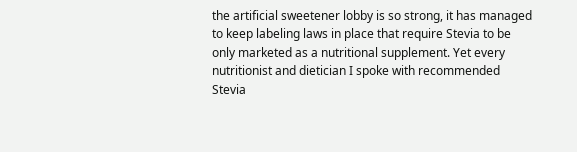the artificial sweetener lobby is so strong, it has managed to keep labeling laws in place that require Stevia to be only marketed as a nutritional supplement. Yet every nutritionist and dietician I spoke with recommended Stevia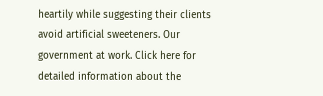heartily while suggesting their clients avoid artificial sweeteners. Our government at work. Click here for detailed information about the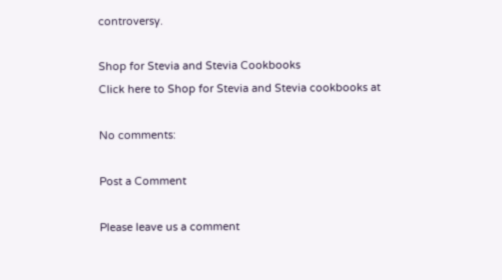controversy.

Shop for Stevia and Stevia Cookbooks
Click here to Shop for Stevia and Stevia cookbooks at

No comments:

Post a Comment

Please leave us a comment